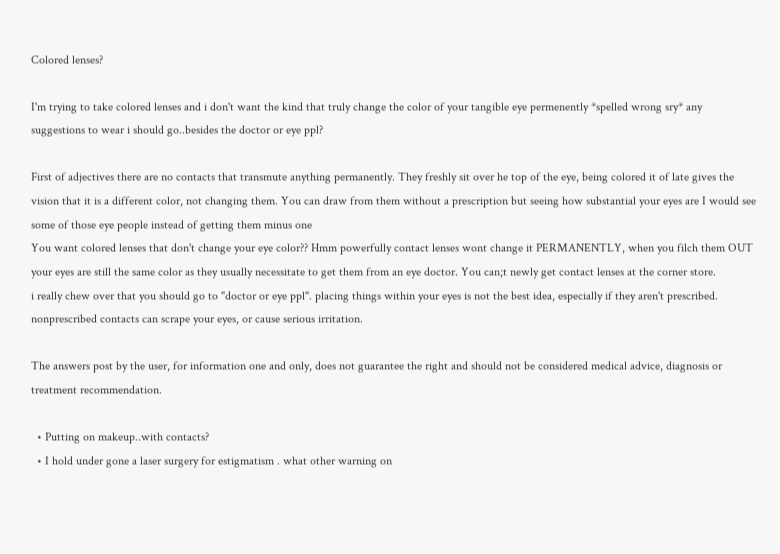Colored lenses?

I'm trying to take colored lenses and i don't want the kind that truly change the color of your tangible eye permenently *spelled wrong sry* any suggestions to wear i should go..besides the doctor or eye ppl?

First of adjectives there are no contacts that transmute anything permanently. They freshly sit over he top of the eye, being colored it of late gives the vision that it is a different color, not changing them. You can draw from them without a prescription but seeing how substantial your eyes are I would see some of those eye people instead of getting them minus one
You want colored lenses that don't change your eye color?? Hmm powerfully contact lenses wont change it PERMANENTLY, when you filch them OUT your eyes are still the same color as they usually necessitate to get them from an eye doctor. You can;t newly get contact lenses at the corner store.
i really chew over that you should go to "doctor or eye ppl". placing things within your eyes is not the best idea, especially if they aren't prescribed. nonprescribed contacts can scrape your eyes, or cause serious irritation.

The answers post by the user, for information one and only, does not guarantee the right and should not be considered medical advice, diagnosis or treatment recommendation.

  • Putting on makeup..with contacts?
  • I hold under gone a laser surgery for estigmatism . what other warning on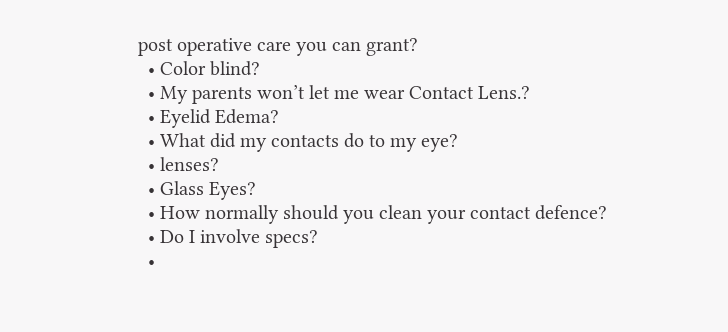post operative care you can grant?
  • Color blind?
  • My parents won’t let me wear Contact Lens.?
  • Eyelid Edema?
  • What did my contacts do to my eye?
  • lenses?
  • Glass Eyes?
  • How normally should you clean your contact defence?
  • Do I involve specs?
  •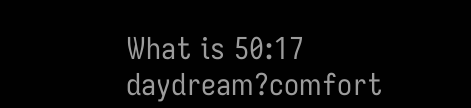What is 50:17 daydream?comfort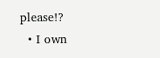please!?
  • I own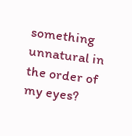something unnatural in the order of my eyes?